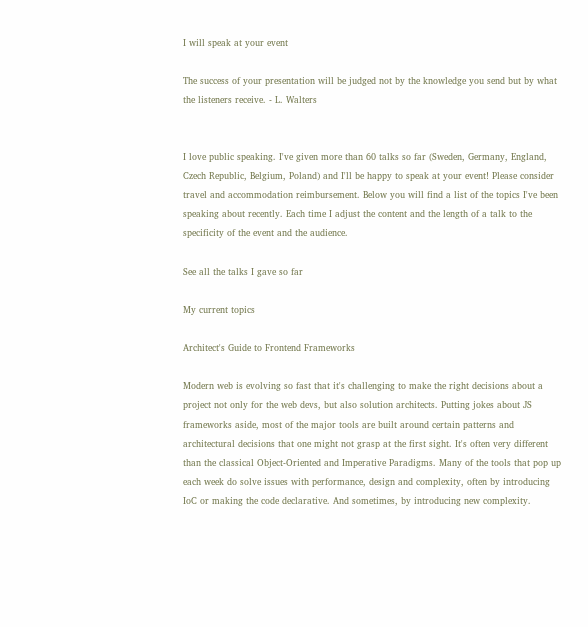I will speak at your event

The success of your presentation will be judged not by the knowledge you send but by what the listeners receive. - L. Walters


I love public speaking. I've given more than 60 talks so far (Sweden, Germany, England, Czech Republic, Belgium, Poland) and I'll be happy to speak at your event! Please consider travel and accommodation reimbursement. Below you will find a list of the topics I've been speaking about recently. Each time I adjust the content and the length of a talk to the specificity of the event and the audience.

See all the talks I gave so far

My current topics

Architect's Guide to Frontend Frameworks

Modern web is evolving so fast that it's challenging to make the right decisions about a project not only for the web devs, but also solution architects. Putting jokes about JS frameworks aside, most of the major tools are built around certain patterns and architectural decisions that one might not grasp at the first sight. It's often very different than the classical Object-Oriented and Imperative Paradigms. Many of the tools that pop up each week do solve issues with performance, design and complexity, often by introducing IoC or making the code declarative. And sometimes, by introducing new complexity.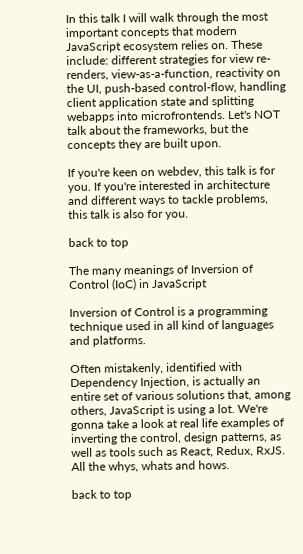In this talk I will walk through the most important concepts that modern JavaScript ecosystem relies on. These include: different strategies for view re-renders, view-as-a-function, reactivity on the UI, push-based control-flow, handling client application state and splitting webapps into microfrontends. Let's NOT talk about the frameworks, but the concepts they are built upon.

If you're keen on webdev, this talk is for you. If you're interested in architecture and different ways to tackle problems, this talk is also for you.

back to top

The many meanings of Inversion of Control (IoC) in JavaScript

Inversion of Control is a programming technique used in all kind of languages and platforms.

Often mistakenly, identified with Dependency Injection, is actually an entire set of various solutions that, among others, JavaScript is using a lot. We're gonna take a look at real life examples of inverting the control, design patterns, as well as tools such as React, Redux, RxJS. All the whys, whats and hows.

back to top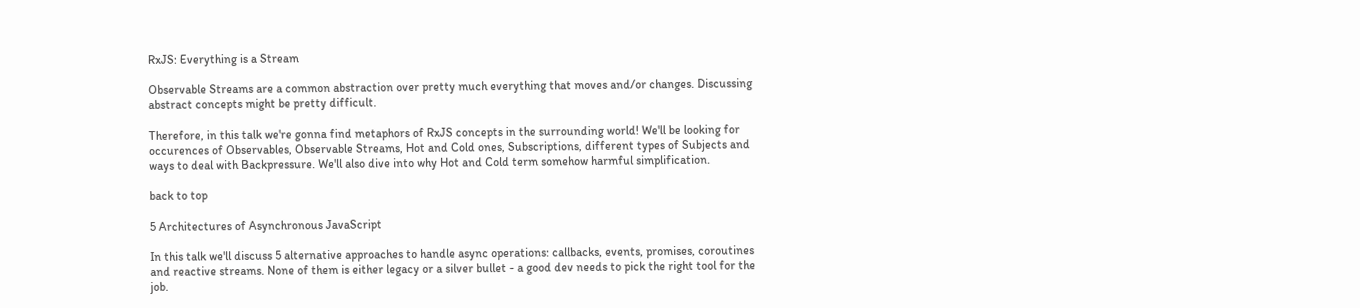RxJS: Everything is a Stream

Observable Streams are a common abstraction over pretty much everything that moves and/or changes. Discussing abstract concepts might be pretty difficult.

Therefore, in this talk we're gonna find metaphors of RxJS concepts in the surrounding world! We'll be looking for occurences of Observables, Observable Streams, Hot and Cold ones, Subscriptions, different types of Subjects and ways to deal with Backpressure. We'll also dive into why Hot and Cold term somehow harmful simplification.

back to top

5 Architectures of Asynchronous JavaScript

In this talk we'll discuss 5 alternative approaches to handle async operations: callbacks, events, promises, coroutines and reactive streams. None of them is either legacy or a silver bullet - a good dev needs to pick the right tool for the job.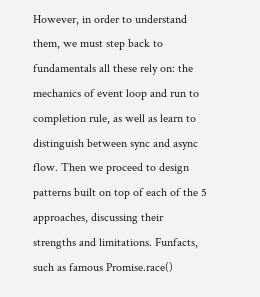However, in order to understand them, we must step back to fundamentals all these rely on: the mechanics of event loop and run to completion rule, as well as learn to distinguish between sync and async flow. Then we proceed to design patterns built on top of each of the 5 approaches, discussing their strengths and limitations. Funfacts, such as famous Promise.race()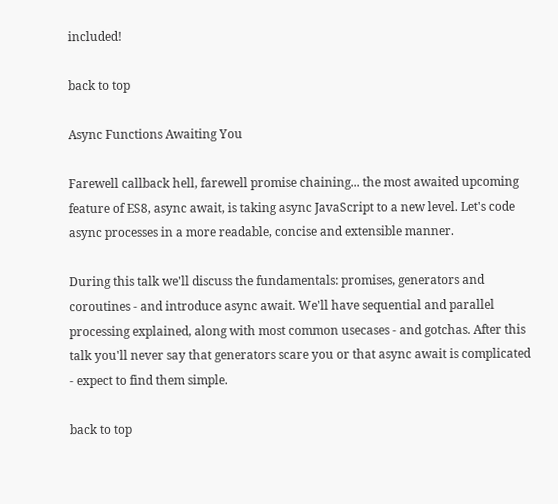included!

back to top

Async Functions Awaiting You

Farewell callback hell, farewell promise chaining... the most awaited upcoming feature of ES8, async await, is taking async JavaScript to a new level. Let's code async processes in a more readable, concise and extensible manner.

During this talk we'll discuss the fundamentals: promises, generators and coroutines - and introduce async await. We'll have sequential and parallel processing explained, along with most common usecases - and gotchas. After this talk you'll never say that generators scare you or that async await is complicated - expect to find them simple.

back to top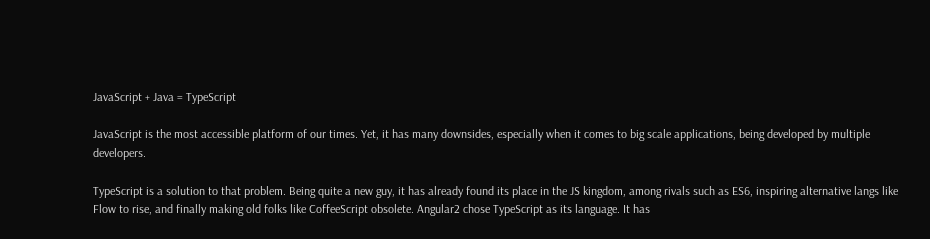JavaScript + Java = TypeScript

JavaScript is the most accessible platform of our times. Yet, it has many downsides, especially when it comes to big scale applications, being developed by multiple developers.

TypeScript is a solution to that problem. Being quite a new guy, it has already found its place in the JS kingdom, among rivals such as ES6, inspiring alternative langs like Flow to rise, and finally making old folks like CoffeeScript obsolete. Angular2 chose TypeScript as its language. It has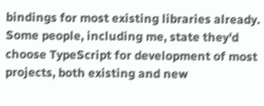bindings for most existing libraries already. Some people, including me, state they'd choose TypeScript for development of most projects, both existing and new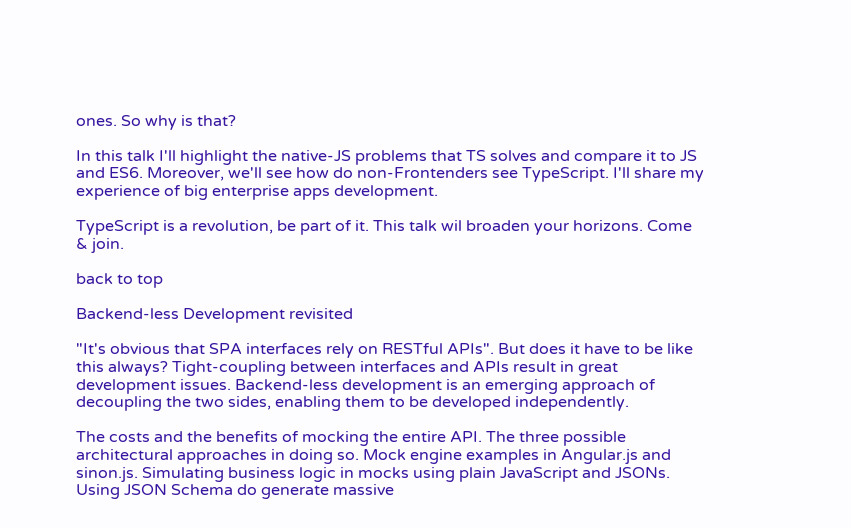ones. So why is that?

In this talk I'll highlight the native-JS problems that TS solves and compare it to JS and ES6. Moreover, we'll see how do non-Frontenders see TypeScript. I'll share my experience of big enterprise apps development.

TypeScript is a revolution, be part of it. This talk wil broaden your horizons. Come & join.

back to top

Backend-less Development revisited

"It's obvious that SPA interfaces rely on RESTful APIs". But does it have to be like this always? Tight-coupling between interfaces and APIs result in great development issues. Backend-less development is an emerging approach of decoupling the two sides, enabling them to be developed independently.

The costs and the benefits of mocking the entire API. The three possible architectural approaches in doing so. Mock engine examples in Angular.js and sinon.js. Simulating business logic in mocks using plain JavaScript and JSONs. Using JSON Schema do generate massive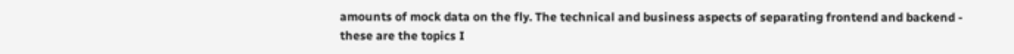amounts of mock data on the fly. The technical and business aspects of separating frontend and backend - these are the topics I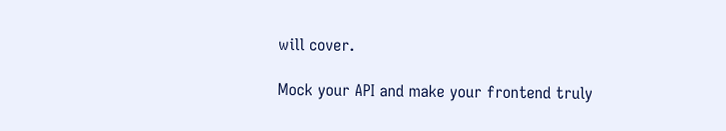will cover.

Mock your API and make your frontend truly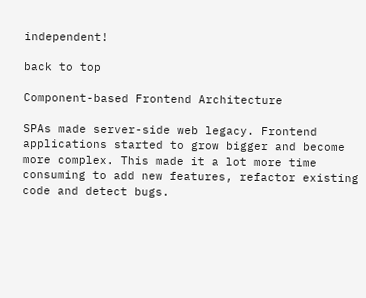independent!

back to top

Component-based Frontend Architecture

SPAs made server-side web legacy. Frontend applications started to grow bigger and become more complex. This made it a lot more time consuming to add new features, refactor existing code and detect bugs.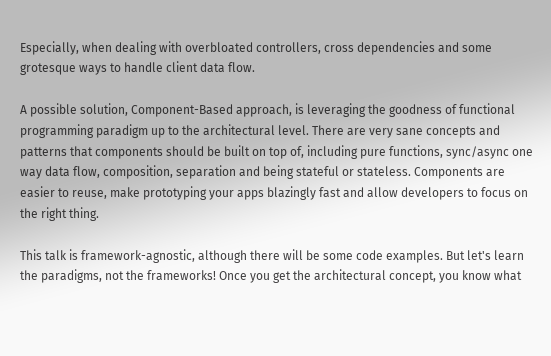Especially, when dealing with overbloated controllers, cross dependencies and some grotesque ways to handle client data flow.

A possible solution, Component-Based approach, is leveraging the goodness of functional programming paradigm up to the architectural level. There are very sane concepts and patterns that components should be built on top of, including pure functions, sync/async one way data flow, composition, separation and being stateful or stateless. Components are easier to reuse, make prototyping your apps blazingly fast and allow developers to focus on the right thing.

This talk is framework-agnostic, although there will be some code examples. But let's learn the paradigms, not the frameworks! Once you get the architectural concept, you know what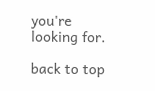you're looking for.

back to top